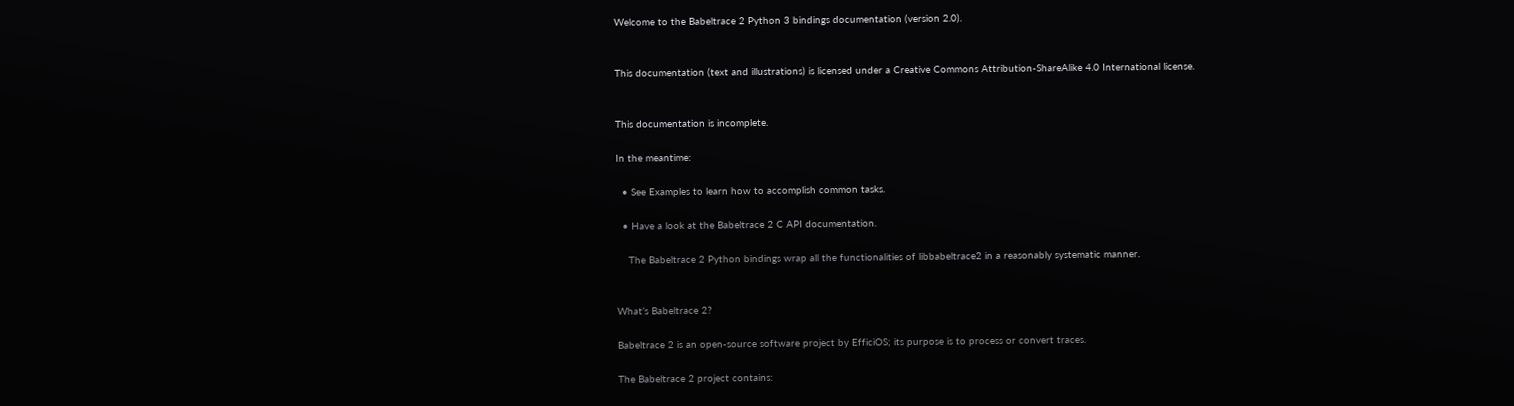Welcome to the Babeltrace 2 Python 3 bindings documentation (version 2.0).


This documentation (text and illustrations) is licensed under a Creative Commons Attribution-ShareAlike 4.0 International license.


This documentation is incomplete.

In the meantime:

  • See Examples to learn how to accomplish common tasks.

  • Have a look at the Babeltrace 2 C API documentation.

    The Babeltrace 2 Python bindings wrap all the functionalities of libbabeltrace2 in a reasonably systematic manner.


What’s Babeltrace 2?

Babeltrace 2 is an open-source software project by EfficiOS; its purpose is to process or convert traces.

The Babeltrace 2 project contains: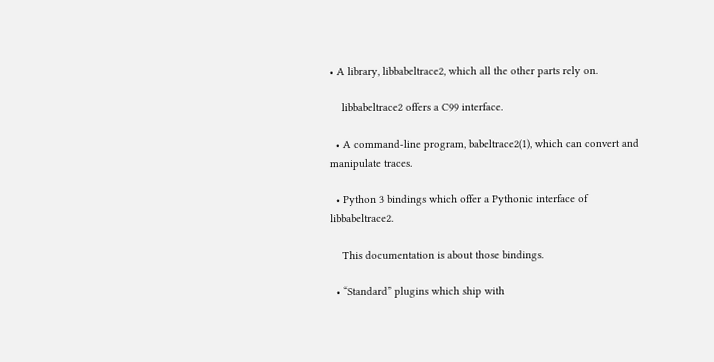• A library, libbabeltrace2, which all the other parts rely on.

    libbabeltrace2 offers a C99 interface.

  • A command-line program, babeltrace2(1), which can convert and manipulate traces.

  • Python 3 bindings which offer a Pythonic interface of libbabeltrace2.

    This documentation is about those bindings.

  • “Standard” plugins which ship with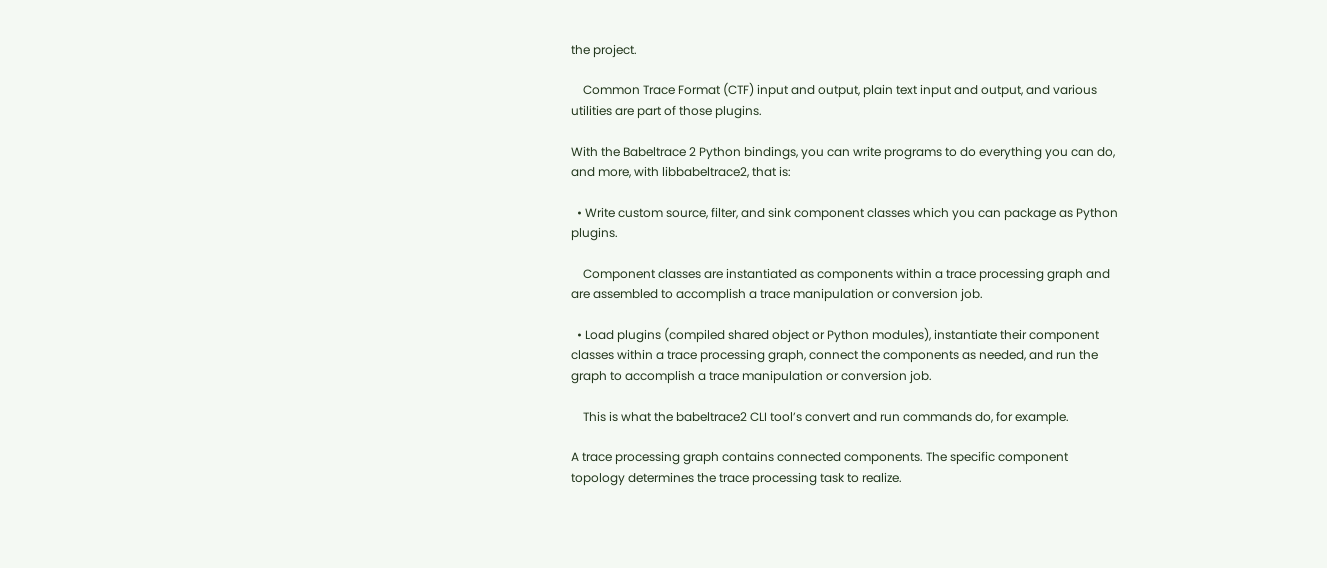the project.

    Common Trace Format (CTF) input and output, plain text input and output, and various utilities are part of those plugins.

With the Babeltrace 2 Python bindings, you can write programs to do everything you can do, and more, with libbabeltrace2, that is:

  • Write custom source, filter, and sink component classes which you can package as Python plugins.

    Component classes are instantiated as components within a trace processing graph and are assembled to accomplish a trace manipulation or conversion job.

  • Load plugins (compiled shared object or Python modules), instantiate their component classes within a trace processing graph, connect the components as needed, and run the graph to accomplish a trace manipulation or conversion job.

    This is what the babeltrace2 CLI tool’s convert and run commands do, for example.

A trace processing graph contains connected components. The specific component topology determines the trace processing task to realize.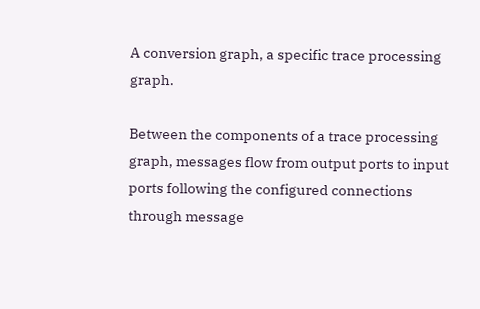A conversion graph, a specific trace processing graph.

Between the components of a trace processing graph, messages flow from output ports to input ports following the configured connections through message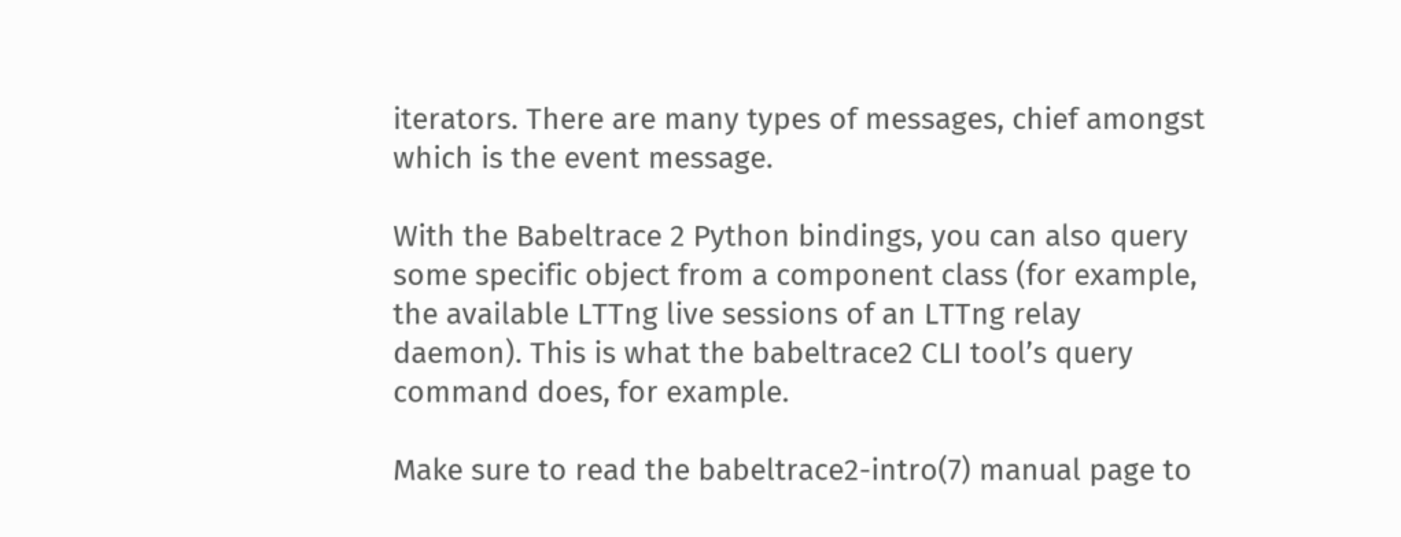iterators. There are many types of messages, chief amongst which is the event message.

With the Babeltrace 2 Python bindings, you can also query some specific object from a component class (for example, the available LTTng live sessions of an LTTng relay daemon). This is what the babeltrace2 CLI tool’s query command does, for example.

Make sure to read the babeltrace2-intro(7) manual page to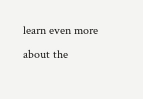learn even more about the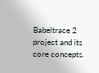Babeltrace 2 project and its core concepts.